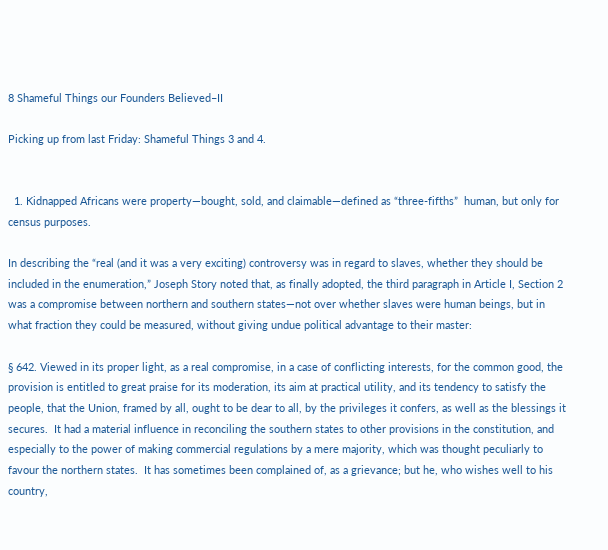8 Shameful Things our Founders Believed–II

Picking up from last Friday: Shameful Things 3 and 4.


  1. Kidnapped Africans were property—bought, sold, and claimable—defined as “three-fifths”  human, but only for census purposes.

In describing the “real (and it was a very exciting) controversy was in regard to slaves, whether they should be included in the enumeration,” Joseph Story noted that, as finally adopted, the third paragraph in Article I, Section 2 was a compromise between northern and southern states—not over whether slaves were human beings, but in what fraction they could be measured, without giving undue political advantage to their master:

§ 642. Viewed in its proper light, as a real compromise, in a case of conflicting interests, for the common good, the provision is entitled to great praise for its moderation, its aim at practical utility, and its tendency to satisfy the people, that the Union, framed by all, ought to be dear to all, by the privileges it confers, as well as the blessings it secures.  It had a material influence in reconciling the southern states to other provisions in the constitution, and especially to the power of making commercial regulations by a mere majority, which was thought peculiarly to favour the northern states.  It has sometimes been complained of, as a grievance; but he, who wishes well to his country,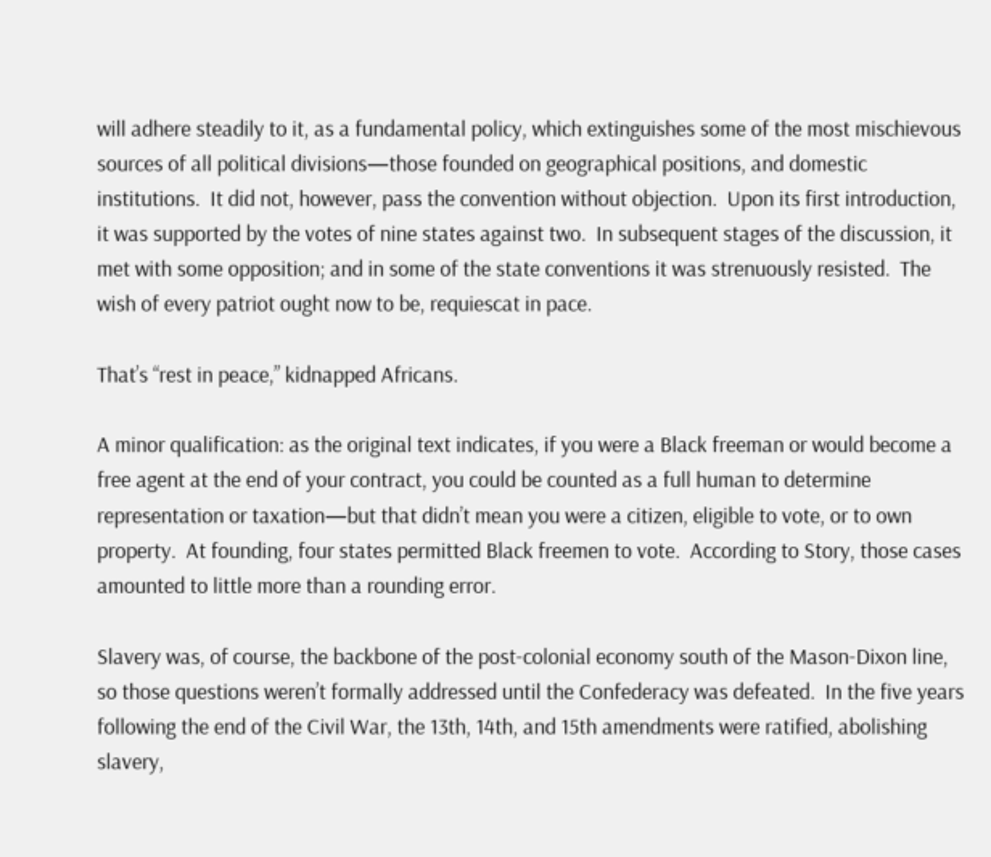will adhere steadily to it, as a fundamental policy, which extinguishes some of the most mischievous sources of all political divisions—those founded on geographical positions, and domestic institutions.  It did not, however, pass the convention without objection.  Upon its first introduction, it was supported by the votes of nine states against two.  In subsequent stages of the discussion, it met with some opposition; and in some of the state conventions it was strenuously resisted.  The wish of every patriot ought now to be, requiescat in pace.

That’s “rest in peace,” kidnapped Africans.

A minor qualification: as the original text indicates, if you were a Black freeman or would become a free agent at the end of your contract, you could be counted as a full human to determine representation or taxation—but that didn’t mean you were a citizen, eligible to vote, or to own property.  At founding, four states permitted Black freemen to vote.  According to Story, those cases amounted to little more than a rounding error.

Slavery was, of course, the backbone of the post-colonial economy south of the Mason-Dixon line, so those questions weren’t formally addressed until the Confederacy was defeated.  In the five years following the end of the Civil War, the 13th, 14th, and 15th amendments were ratified, abolishing slavery,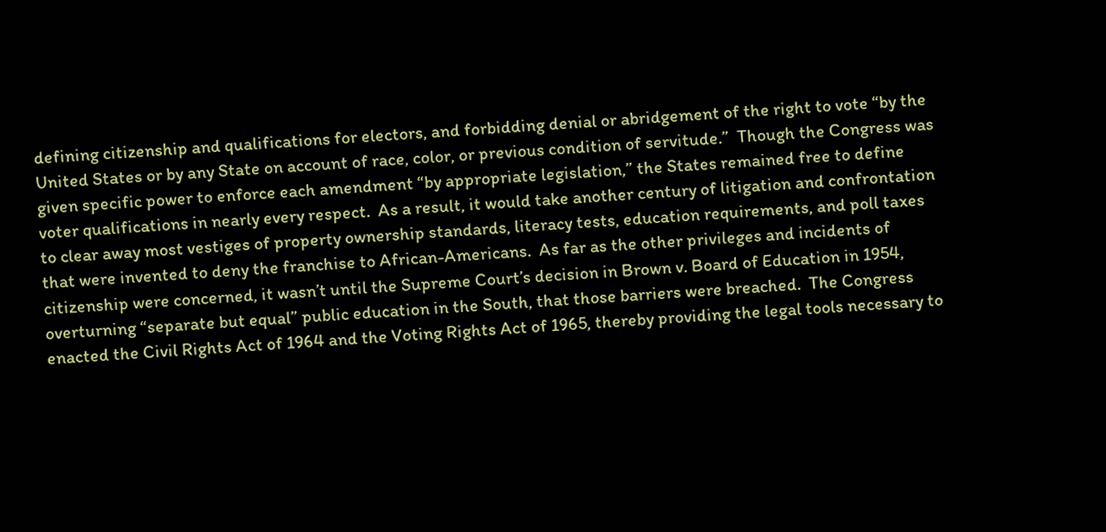defining citizenship and qualifications for electors, and forbidding denial or abridgement of the right to vote “by the United States or by any State on account of race, color, or previous condition of servitude.”  Though the Congress was given specific power to enforce each amendment “by appropriate legislation,” the States remained free to define voter qualifications in nearly every respect.  As a result, it would take another century of litigation and confrontation to clear away most vestiges of property ownership standards, literacy tests, education requirements, and poll taxes that were invented to deny the franchise to African-Americans.  As far as the other privileges and incidents of citizenship were concerned, it wasn’t until the Supreme Court’s decision in Brown v. Board of Education in 1954, overturning “separate but equal” public education in the South, that those barriers were breached.  The Congress enacted the Civil Rights Act of 1964 and the Voting Rights Act of 1965, thereby providing the legal tools necessary to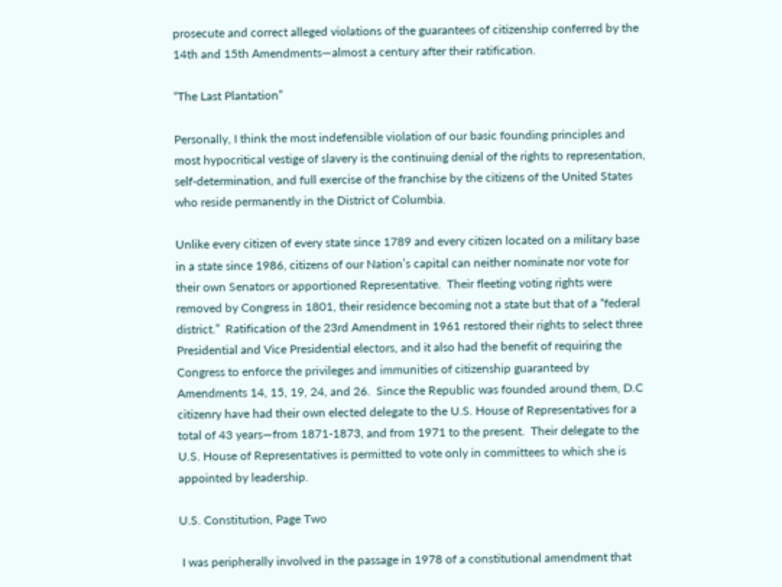prosecute and correct alleged violations of the guarantees of citizenship conferred by the 14th and 15th Amendments—almost a century after their ratification.

“The Last Plantation”

Personally, I think the most indefensible violation of our basic founding principles and most hypocritical vestige of slavery is the continuing denial of the rights to representation, self-determination, and full exercise of the franchise by the citizens of the United States who reside permanently in the District of Columbia.

Unlike every citizen of every state since 1789 and every citizen located on a military base in a state since 1986, citizens of our Nation’s capital can neither nominate nor vote for their own Senators or apportioned Representative.  Their fleeting voting rights were removed by Congress in 1801, their residence becoming not a state but that of a “federal district.”  Ratification of the 23rd Amendment in 1961 restored their rights to select three Presidential and Vice Presidential electors, and it also had the benefit of requiring the Congress to enforce the privileges and immunities of citizenship guaranteed by Amendments 14, 15, 19, 24, and 26.  Since the Republic was founded around them, D.C citizenry have had their own elected delegate to the U.S. House of Representatives for a total of 43 years—from 1871-1873, and from 1971 to the present.  Their delegate to the U.S. House of Representatives is permitted to vote only in committees to which she is appointed by leadership.

U.S. Constitution, Page Two

 I was peripherally involved in the passage in 1978 of a constitutional amendment that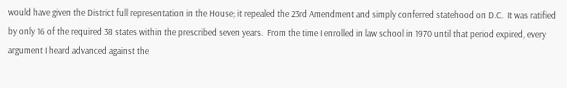would have given the District full representation in the House; it repealed the 23rd Amendment and simply conferred statehood on D.C.  It was ratified by only 16 of the required 38 states within the prescribed seven years.  From the time I enrolled in law school in 1970 until that period expired, every argument I heard advanced against the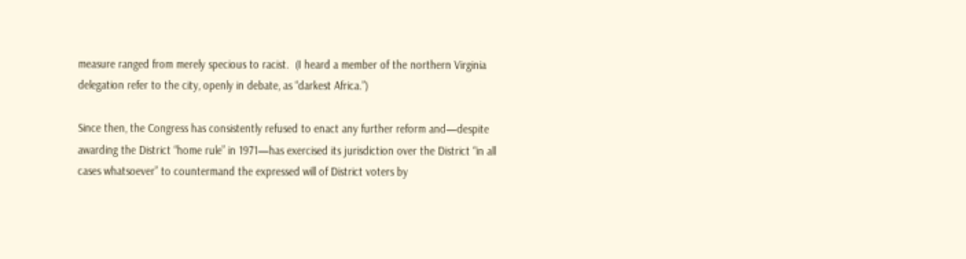measure ranged from merely specious to racist.  (I heard a member of the northern Virginia delegation refer to the city, openly in debate, as “darkest Africa.”)

Since then, the Congress has consistently refused to enact any further reform and—despite awarding the District “home rule” in 1971—has exercised its jurisdiction over the District “in all cases whatsoever” to countermand the expressed will of District voters by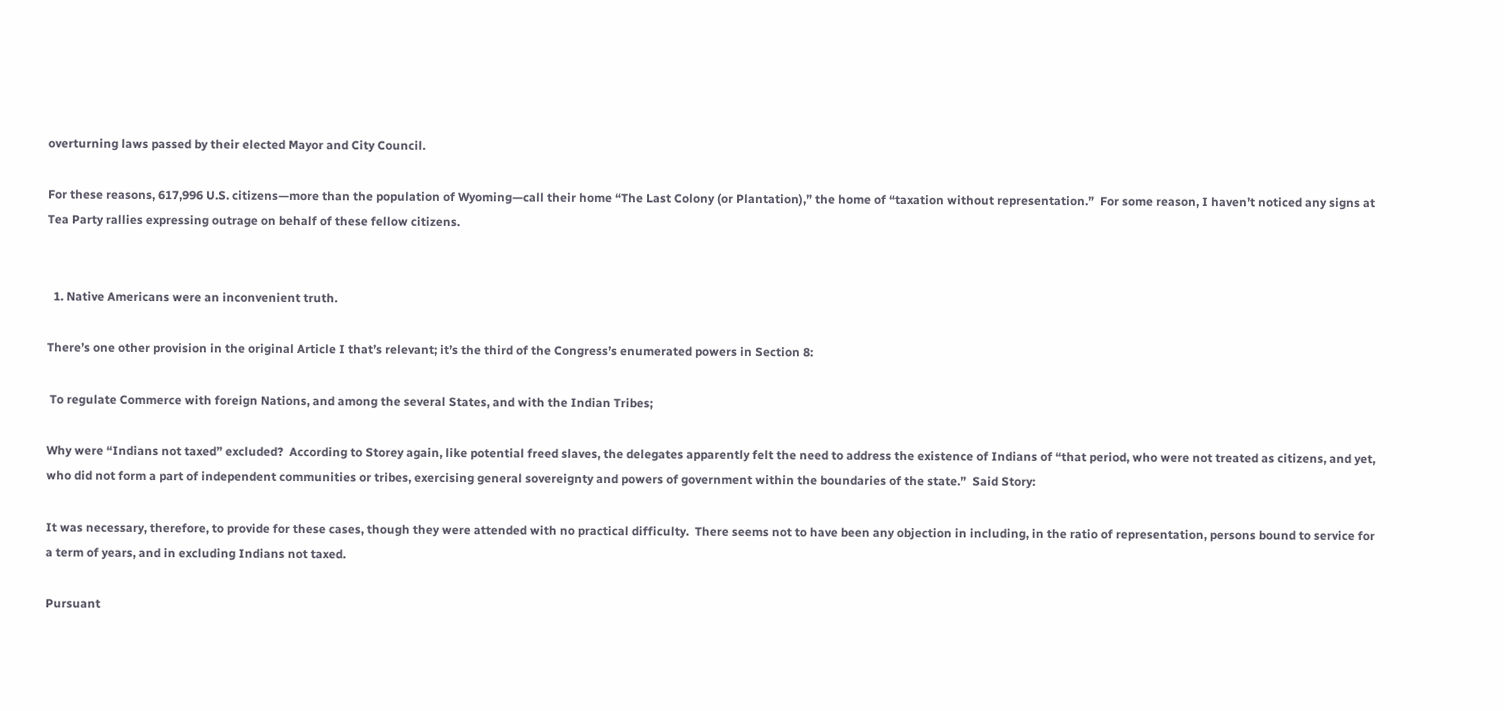overturning laws passed by their elected Mayor and City Council.

For these reasons, 617,996 U.S. citizens—more than the population of Wyoming—call their home “The Last Colony (or Plantation),” the home of “taxation without representation.”  For some reason, I haven’t noticed any signs at Tea Party rallies expressing outrage on behalf of these fellow citizens.


  1. Native Americans were an inconvenient truth.

There’s one other provision in the original Article I that’s relevant; it’s the third of the Congress’s enumerated powers in Section 8:

 To regulate Commerce with foreign Nations, and among the several States, and with the Indian Tribes;

Why were “Indians not taxed” excluded?  According to Storey again, like potential freed slaves, the delegates apparently felt the need to address the existence of Indians of “that period, who were not treated as citizens, and yet, who did not form a part of independent communities or tribes, exercising general sovereignty and powers of government within the boundaries of the state.”  Said Story:

It was necessary, therefore, to provide for these cases, though they were attended with no practical difficulty.  There seems not to have been any objection in including, in the ratio of representation, persons bound to service for a term of years, and in excluding Indians not taxed.

Pursuant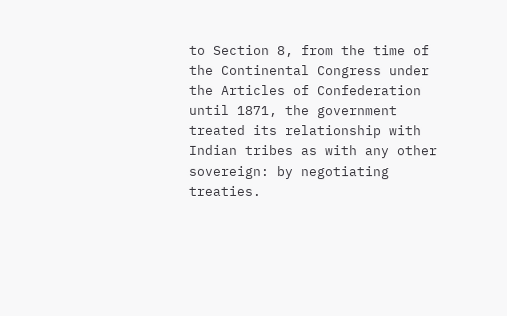to Section 8, from the time of the Continental Congress under the Articles of Confederation until 1871, the government treated its relationship with Indian tribes as with any other sovereign: by negotiating treaties.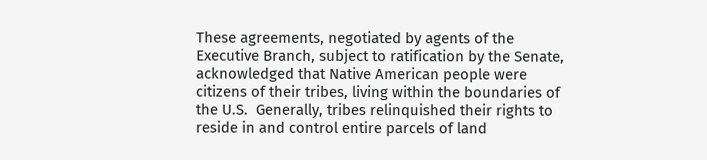These agreements, negotiated by agents of the Executive Branch, subject to ratification by the Senate, acknowledged that Native American people were citizens of their tribes, living within the boundaries of the U.S.  Generally, tribes relinquished their rights to reside in and control entire parcels of land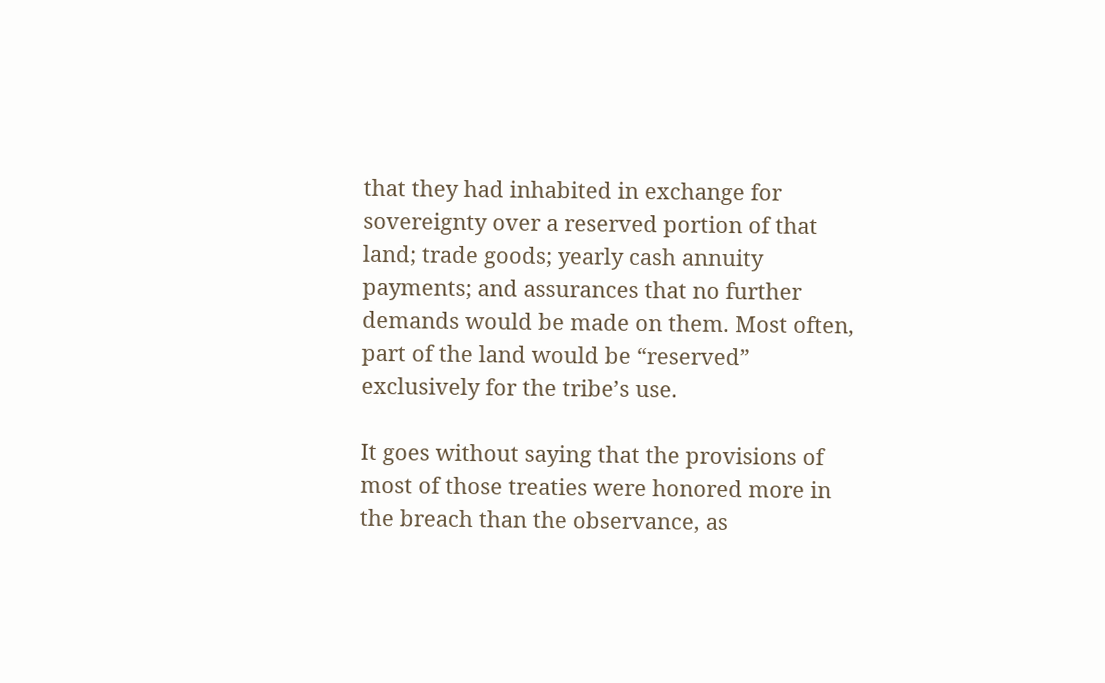that they had inhabited in exchange for sovereignty over a reserved portion of that land; trade goods; yearly cash annuity payments; and assurances that no further demands would be made on them. Most often, part of the land would be “reserved” exclusively for the tribe’s use.

It goes without saying that the provisions of most of those treaties were honored more in the breach than the observance, as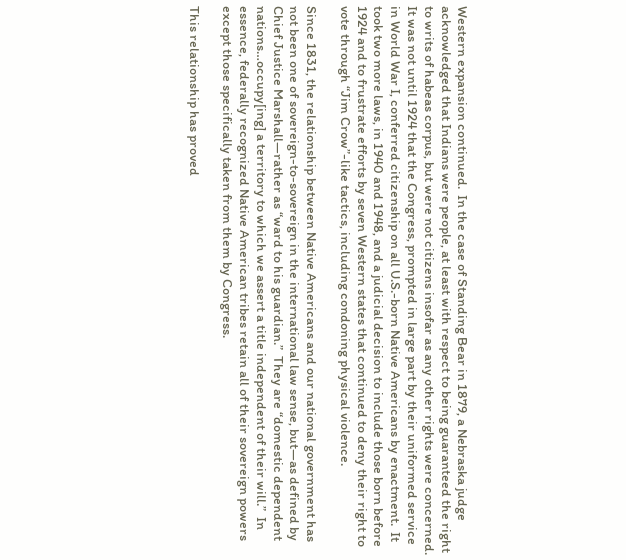Western expansion continued.  In the case of Standing Bear in 1879, a Nebraska judge acknowledged that Indians were people, at least with respect to being guaranteed the right to writs of habeas corpus, but were not citizens insofar as any other rights were concerned.  It was not until 1924 that the Congress, prompted in large part by their uniformed service in World War I, conferred citizenship on all U.S.-born Native Americans by enactment.  It took two more laws, in 1940 and 1948, and a judicial decision to include those born before 1924 and to frustrate efforts by seven Western states that continued to deny their right to vote through “Jim Crow”-like tactics, including condoning physical violence.

Since 1831, the relationship between Native Americans and our national government has not been one of sovereign-to-sovereign in the international law sense, but—as defined by Chief Justice Marshall—rather as “ward to his guardian.”  They are “domestic dependent nations…occupy[ing] a territory to which we assert a title independent of their will.”  In essence, federally recognized Native American tribes retain all of their sovereign powers except those specifically taken from them by Congress.

This relationship has proved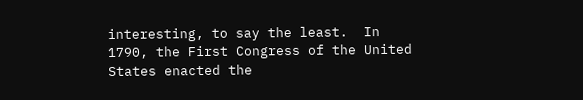interesting, to say the least.  In 1790, the First Congress of the United States enacted the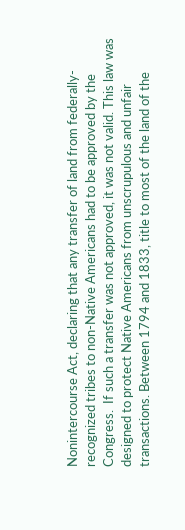Nonintercourse Act, declaring that any transfer of land from federally-recognized tribes to non-Native Americans had to be approved by the Congress.  If such a transfer was not approved, it was not valid. This law was designed to protect Native Americans from unscrupulous and unfair transactions. Between 1794 and 1833, title to most of the land of the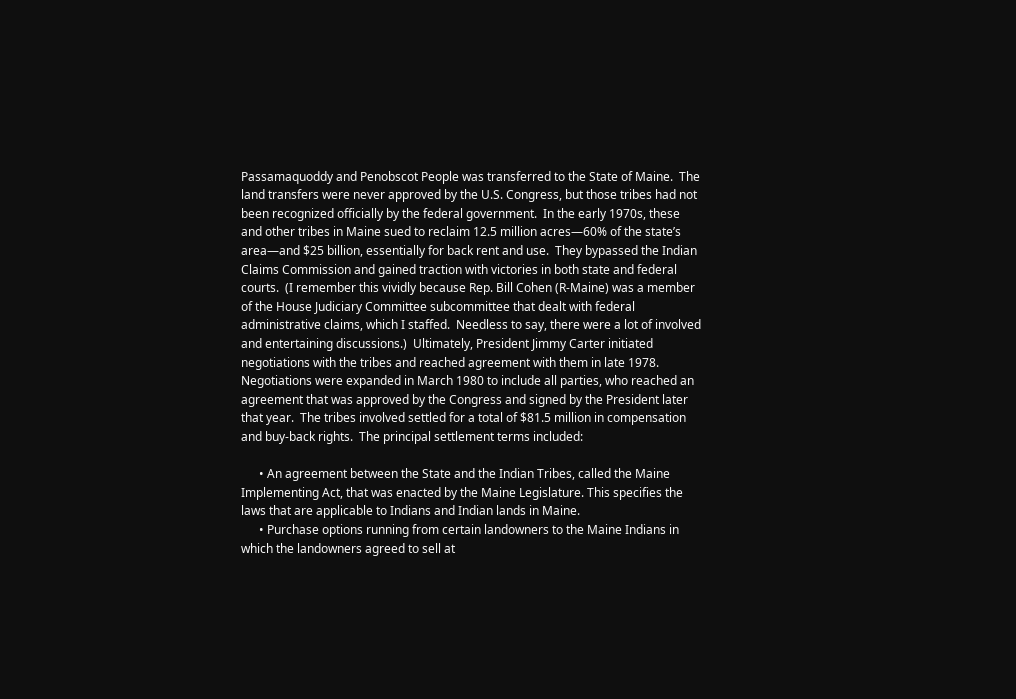Passamaquoddy and Penobscot People was transferred to the State of Maine.  The land transfers were never approved by the U.S. Congress, but those tribes had not been recognized officially by the federal government.  In the early 1970s, these and other tribes in Maine sued to reclaim 12.5 million acres—60% of the state’s area—and $25 billion, essentially for back rent and use.  They bypassed the Indian Claims Commission and gained traction with victories in both state and federal courts.  (I remember this vividly because Rep. Bill Cohen (R-Maine) was a member of the House Judiciary Committee subcommittee that dealt with federal administrative claims, which I staffed.  Needless to say, there were a lot of involved and entertaining discussions.)  Ultimately, President Jimmy Carter initiated negotiations with the tribes and reached agreement with them in late 1978.  Negotiations were expanded in March 1980 to include all parties, who reached an agreement that was approved by the Congress and signed by the President later that year.  The tribes involved settled for a total of $81.5 million in compensation and buy-back rights.  The principal settlement terms included:

      • An agreement between the State and the Indian Tribes, called the Maine Implementing Act, that was enacted by the Maine Legislature. This specifies the laws that are applicable to Indians and Indian lands in Maine.
      • Purchase options running from certain landowners to the Maine Indians in which the landowners agreed to sell at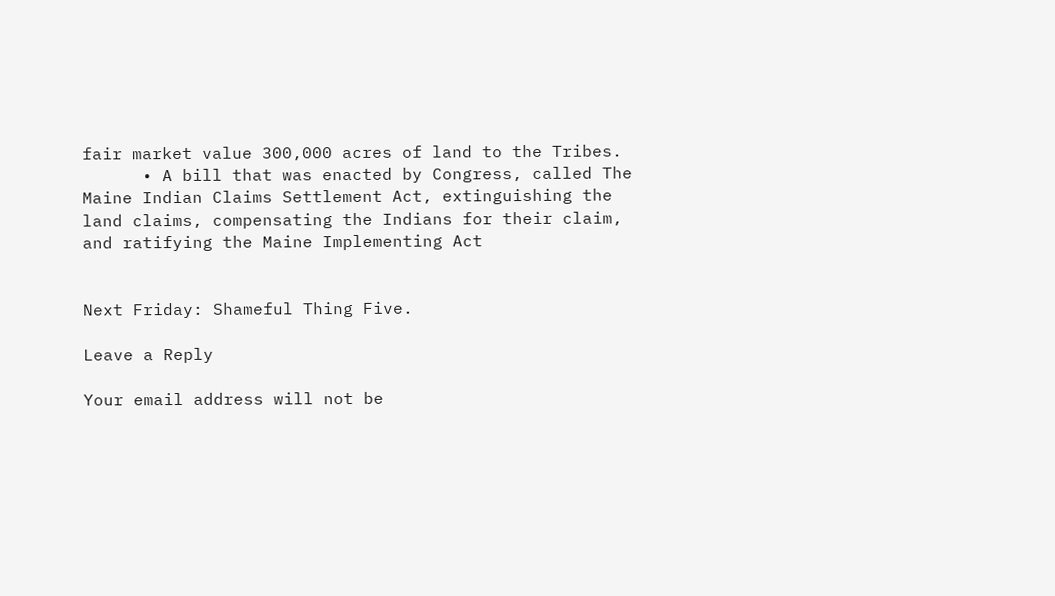fair market value 300,000 acres of land to the Tribes.
      • A bill that was enacted by Congress, called The Maine Indian Claims Settlement Act, extinguishing the land claims, compensating the Indians for their claim, and ratifying the Maine Implementing Act


Next Friday: Shameful Thing Five.

Leave a Reply

Your email address will not be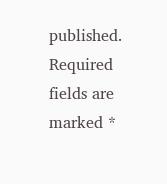published. Required fields are marked *